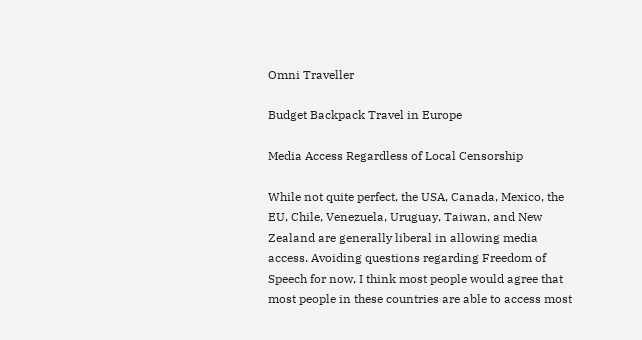Omni Traveller

Budget Backpack Travel in Europe

Media Access Regardless of Local Censorship

While not quite perfect, the USA, Canada, Mexico, the EU, Chile, Venezuela, Uruguay, Taiwan, and New Zealand are generally liberal in allowing media access. Avoiding questions regarding Freedom of Speech for now, I think most people would agree that most people in these countries are able to access most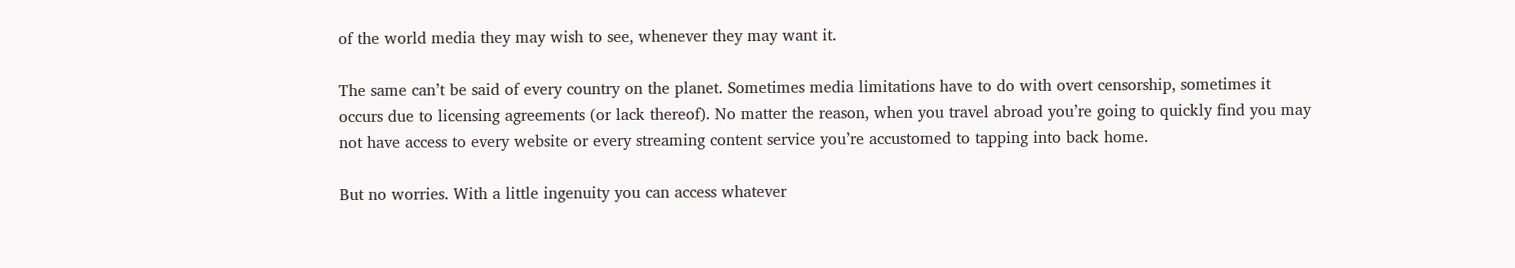of the world media they may wish to see, whenever they may want it.

The same can’t be said of every country on the planet. Sometimes media limitations have to do with overt censorship, sometimes it occurs due to licensing agreements (or lack thereof). No matter the reason, when you travel abroad you’re going to quickly find you may not have access to every website or every streaming content service you’re accustomed to tapping into back home.

But no worries. With a little ingenuity you can access whatever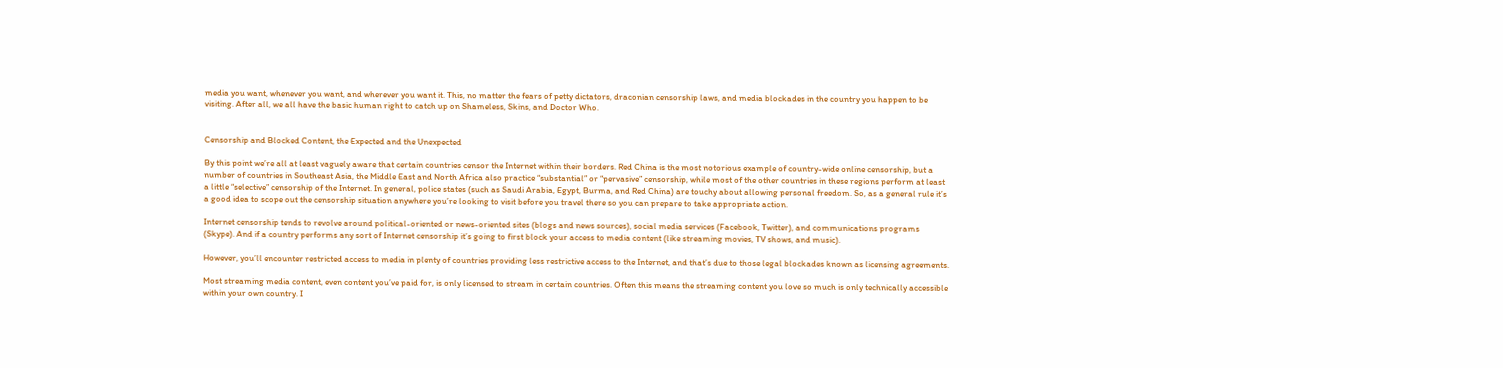media you want, whenever you want, and wherever you want it. This, no matter the fears of petty dictators, draconian censorship laws, and media blockades in the country you happen to be visiting. After all, we all have the basic human right to catch up on Shameless, Skins, and Doctor Who.


Censorship and Blocked Content, the Expected and the Unexpected

By this point we’re all at least vaguely aware that certain countries censor the Internet within their borders. Red China is the most notorious example of country-wide online censorship, but a number of countries in Southeast Asia, the Middle East and North Africa also practice “substantial” or “pervasive” censorship, while most of the other countries in these regions perform at least a little “selective” censorship of the Internet. In general, police states (such as Saudi Arabia, Egypt, Burma, and Red China) are touchy about allowing personal freedom. So, as a general rule it’s a good idea to scope out the censorship situation anywhere you’re looking to visit before you travel there so you can prepare to take appropriate action.

Internet censorship tends to revolve around political-oriented or news-oriented sites (blogs and news sources), social media services (Facebook, Twitter), and communications programs (Skype). And if a country performs any sort of Internet censorship it’s going to first block your access to media content (like streaming movies, TV shows, and music).

However, you’ll encounter restricted access to media in plenty of countries providing less restrictive access to the Internet, and that’s due to those legal blockades known as licensing agreements.

Most streaming media content, even content you’ve paid for, is only licensed to stream in certain countries. Often this means the streaming content you love so much is only technically accessible within your own country. I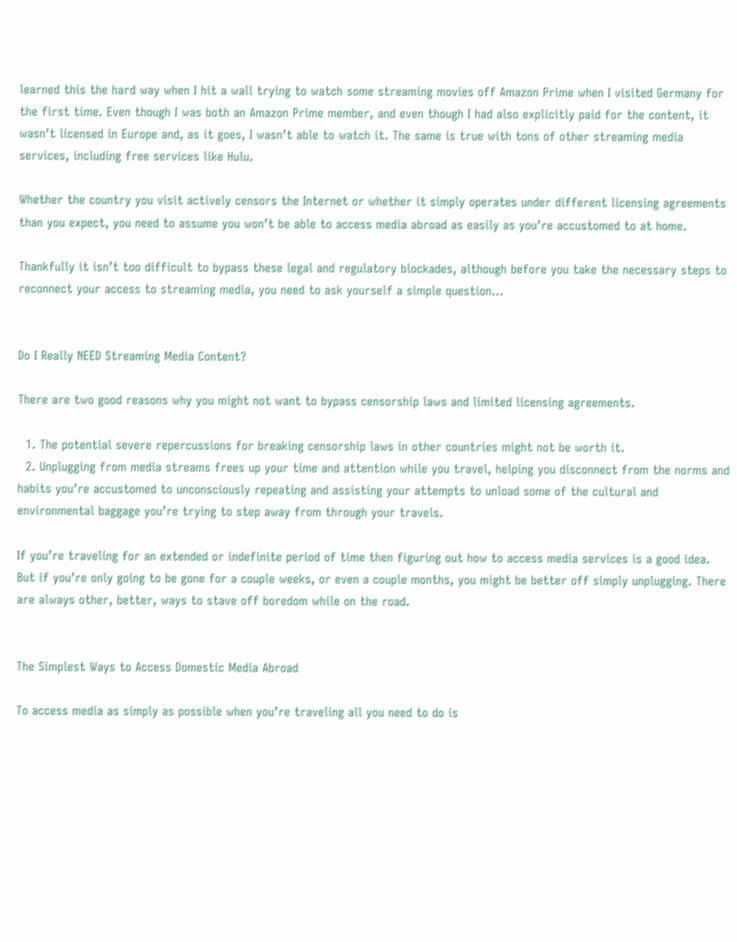learned this the hard way when I hit a wall trying to watch some streaming movies off Amazon Prime when I visited Germany for the first time. Even though I was both an Amazon Prime member, and even though I had also explicitly paid for the content, it wasn’t licensed in Europe and, as it goes, I wasn’t able to watch it. The same is true with tons of other streaming media services, including free services like Hulu.

Whether the country you visit actively censors the Internet or whether it simply operates under different licensing agreements than you expect, you need to assume you won’t be able to access media abroad as easily as you’re accustomed to at home.

Thankfully it isn’t too difficult to bypass these legal and regulatory blockades, although before you take the necessary steps to reconnect your access to streaming media, you need to ask yourself a simple question…


Do I Really NEED Streaming Media Content?

There are two good reasons why you might not want to bypass censorship laws and limited licensing agreements.

  1. The potential severe repercussions for breaking censorship laws in other countries might not be worth it.
  2. Unplugging from media streams frees up your time and attention while you travel, helping you disconnect from the norms and habits you’re accustomed to unconsciously repeating and assisting your attempts to unload some of the cultural and environmental baggage you’re trying to step away from through your travels.

If you’re traveling for an extended or indefinite period of time then figuring out how to access media services is a good idea. But if you’re only going to be gone for a couple weeks, or even a couple months, you might be better off simply unplugging. There are always other, better, ways to stave off boredom while on the road.


The Simplest Ways to Access Domestic Media Abroad

To access media as simply as possible when you’re traveling all you need to do is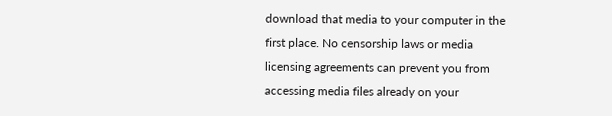download that media to your computer in the first place. No censorship laws or media licensing agreements can prevent you from accessing media files already on your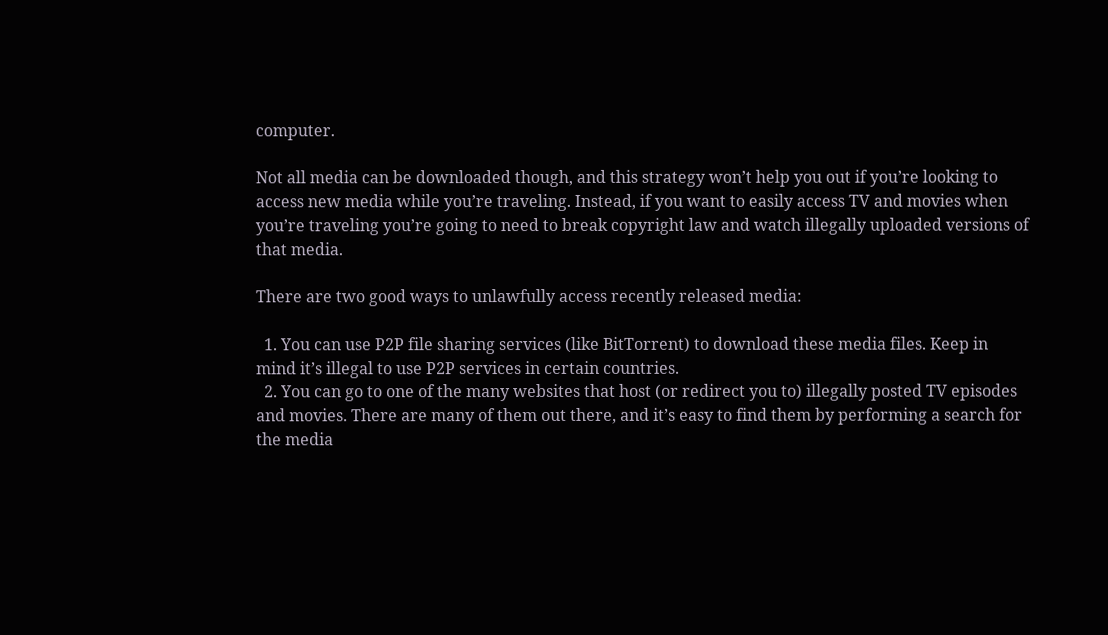computer.

Not all media can be downloaded though, and this strategy won’t help you out if you’re looking to access new media while you’re traveling. Instead, if you want to easily access TV and movies when you’re traveling you’re going to need to break copyright law and watch illegally uploaded versions of that media.

There are two good ways to unlawfully access recently released media:

  1. You can use P2P file sharing services (like BitTorrent) to download these media files. Keep in mind it’s illegal to use P2P services in certain countries.
  2. You can go to one of the many websites that host (or redirect you to) illegally posted TV episodes and movies. There are many of them out there, and it’s easy to find them by performing a search for the media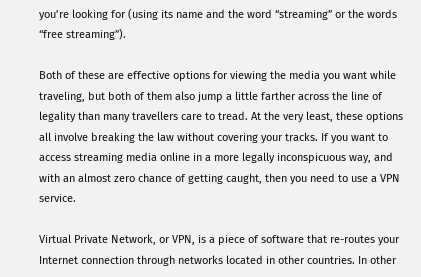you’re looking for (using its name and the word “streaming” or the words “free streaming”).

Both of these are effective options for viewing the media you want while traveling, but both of them also jump a little farther across the line of legality than many travellers care to tread. At the very least, these options all involve breaking the law without covering your tracks. If you want to access streaming media online in a more legally inconspicuous way, and with an almost zero chance of getting caught, then you need to use a VPN service.

Virtual Private Network, or VPN, is a piece of software that re-routes your Internet connection through networks located in other countries. In other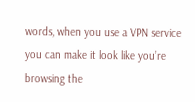words, when you use a VPN service you can make it look like you’re browsing the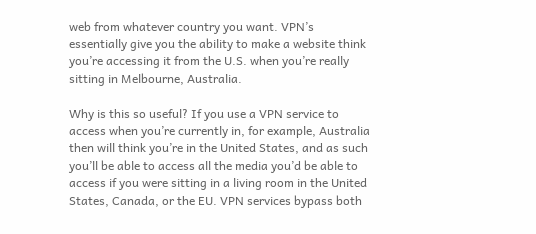web from whatever country you want. VPN’s essentially give you the ability to make a website think you’re accessing it from the U.S. when you’re really sitting in Melbourne, Australia.

Why is this so useful? If you use a VPN service to access when you’re currently in, for example, Australia then will think you’re in the United States, and as such you’ll be able to access all the media you’d be able to access if you were sitting in a living room in the United States, Canada, or the EU. VPN services bypass both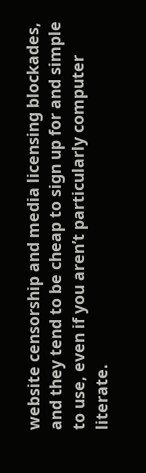website censorship and media licensing blockades, and they tend to be cheap to sign up for and simple to use, even if you aren’t particularly computer literate.